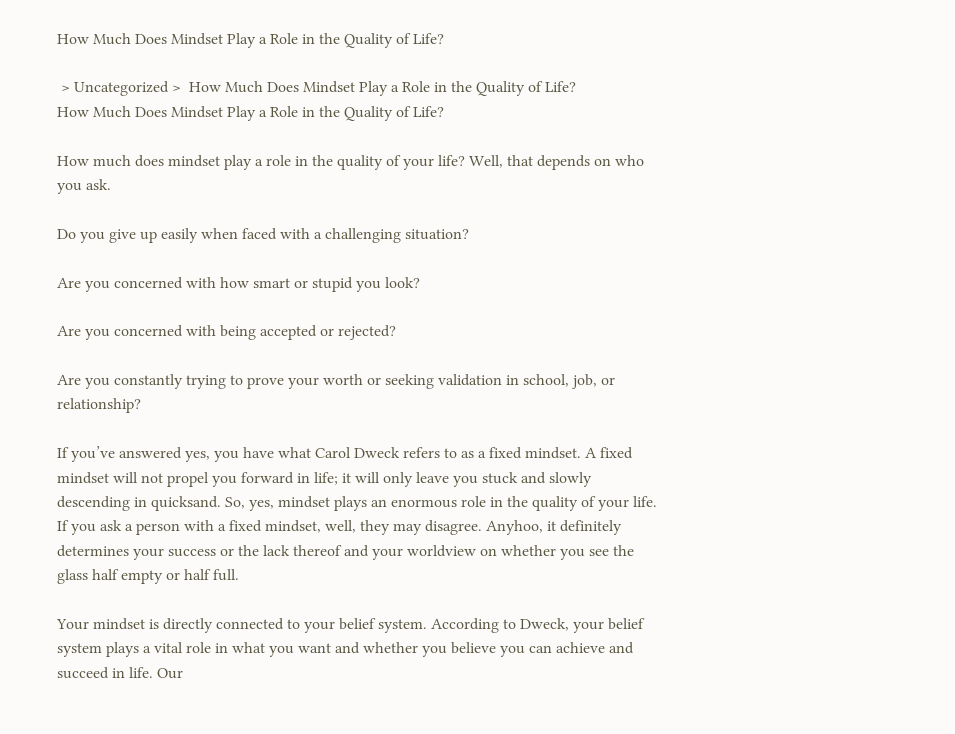How Much Does Mindset Play a Role in the Quality of Life?

 > Uncategorized >  How Much Does Mindset Play a Role in the Quality of Life?
How Much Does Mindset Play a Role in the Quality of Life?

How much does mindset play a role in the quality of your life? Well, that depends on who you ask.

Do you give up easily when faced with a challenging situation?

Are you concerned with how smart or stupid you look?

Are you concerned with being accepted or rejected?

Are you constantly trying to prove your worth or seeking validation in school, job, or relationship?

If you’ve answered yes, you have what Carol Dweck refers to as a fixed mindset. A fixed mindset will not propel you forward in life; it will only leave you stuck and slowly descending in quicksand. So, yes, mindset plays an enormous role in the quality of your life. If you ask a person with a fixed mindset, well, they may disagree. Anyhoo, it definitely determines your success or the lack thereof and your worldview on whether you see the glass half empty or half full.

Your mindset is directly connected to your belief system. According to Dweck, your belief system plays a vital role in what you want and whether you believe you can achieve and succeed in life. Our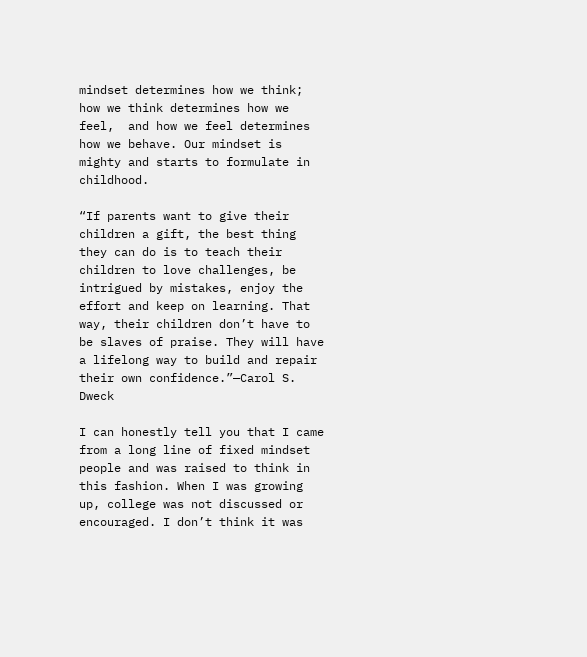mindset determines how we think; how we think determines how we feel,  and how we feel determines how we behave. Our mindset is mighty and starts to formulate in childhood.

“If parents want to give their children a gift, the best thing they can do is to teach their children to love challenges, be intrigued by mistakes, enjoy the effort and keep on learning. That way, their children don’t have to be slaves of praise. They will have a lifelong way to build and repair their own confidence.”—Carol S. Dweck

I can honestly tell you that I came from a long line of fixed mindset people and was raised to think in this fashion. When I was growing up, college was not discussed or encouraged. I don’t think it was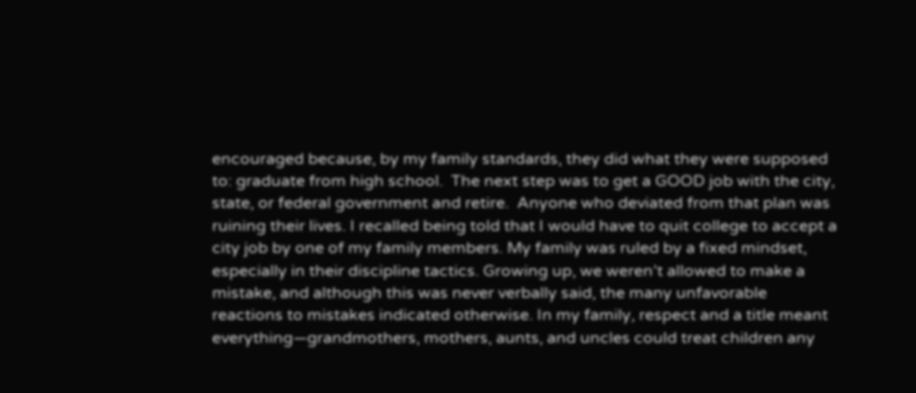encouraged because, by my family standards, they did what they were supposed to: graduate from high school.  The next step was to get a GOOD job with the city, state, or federal government and retire.  Anyone who deviated from that plan was ruining their lives. I recalled being told that I would have to quit college to accept a city job by one of my family members. My family was ruled by a fixed mindset, especially in their discipline tactics. Growing up, we weren’t allowed to make a mistake, and although this was never verbally said, the many unfavorable reactions to mistakes indicated otherwise. In my family, respect and a title meant everything—grandmothers, mothers, aunts, and uncles could treat children any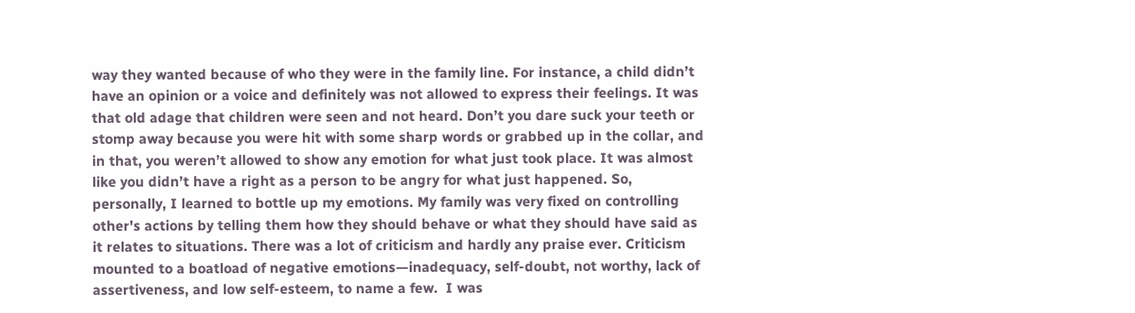way they wanted because of who they were in the family line. For instance, a child didn’t have an opinion or a voice and definitely was not allowed to express their feelings. It was that old adage that children were seen and not heard. Don’t you dare suck your teeth or stomp away because you were hit with some sharp words or grabbed up in the collar, and in that, you weren’t allowed to show any emotion for what just took place. It was almost like you didn’t have a right as a person to be angry for what just happened. So, personally, I learned to bottle up my emotions. My family was very fixed on controlling other's actions by telling them how they should behave or what they should have said as it relates to situations. There was a lot of criticism and hardly any praise ever. Criticism mounted to a boatload of negative emotions—inadequacy, self-doubt, not worthy, lack of assertiveness, and low self-esteem, to name a few.  I was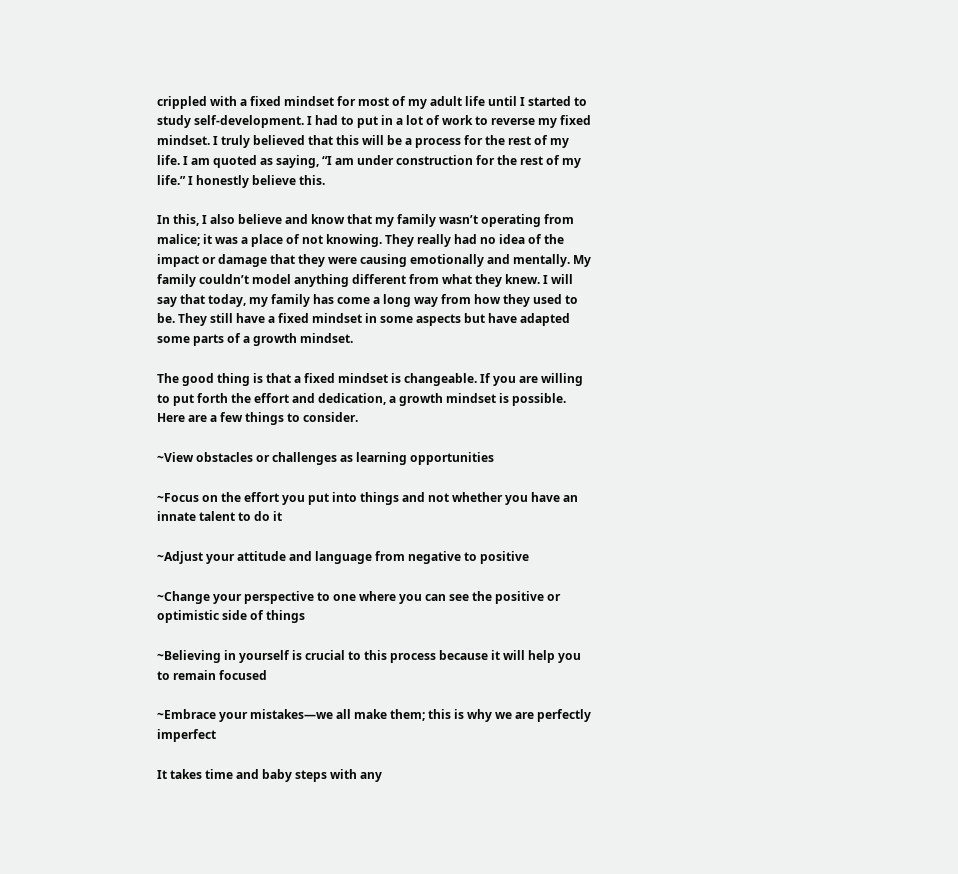crippled with a fixed mindset for most of my adult life until I started to study self-development. I had to put in a lot of work to reverse my fixed mindset. I truly believed that this will be a process for the rest of my life. I am quoted as saying, “I am under construction for the rest of my life.” I honestly believe this.

In this, I also believe and know that my family wasn’t operating from malice; it was a place of not knowing. They really had no idea of the impact or damage that they were causing emotionally and mentally. My family couldn’t model anything different from what they knew. I will say that today, my family has come a long way from how they used to be. They still have a fixed mindset in some aspects but have adapted some parts of a growth mindset.

The good thing is that a fixed mindset is changeable. If you are willing to put forth the effort and dedication, a growth mindset is possible. Here are a few things to consider.

~View obstacles or challenges as learning opportunities

~Focus on the effort you put into things and not whether you have an innate talent to do it

~Adjust your attitude and language from negative to positive

~Change your perspective to one where you can see the positive or optimistic side of things

~Believing in yourself is crucial to this process because it will help you to remain focused

~Embrace your mistakes—we all make them; this is why we are perfectly imperfect

It takes time and baby steps with any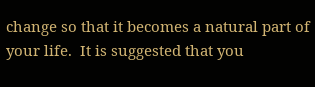change so that it becomes a natural part of your life.  It is suggested that you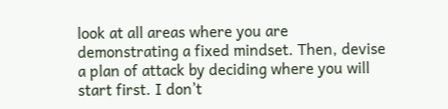look at all areas where you are demonstrating a fixed mindset. Then, devise a plan of attack by deciding where you will start first. I don’t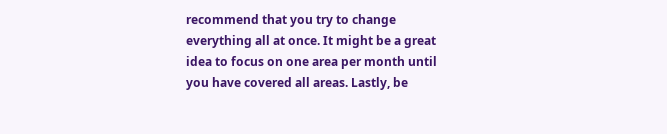recommend that you try to change everything all at once. It might be a great idea to focus on one area per month until you have covered all areas. Lastly, be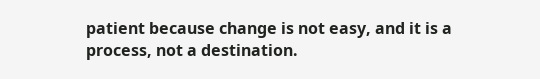patient because change is not easy, and it is a process, not a destination.